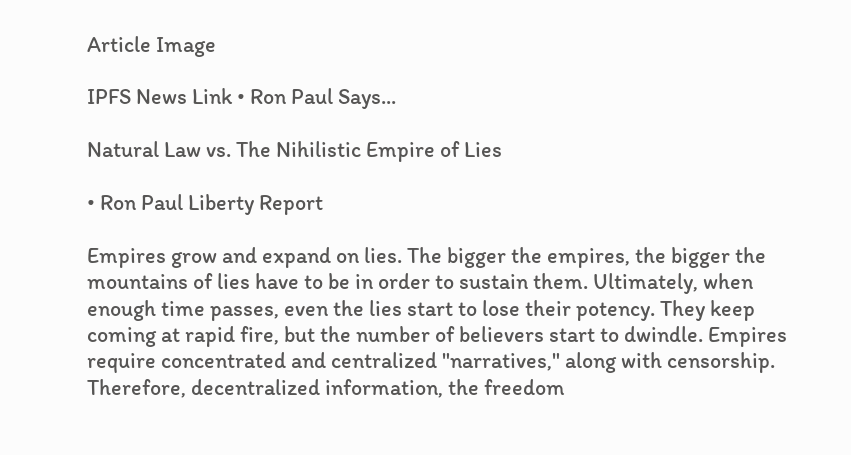Article Image

IPFS News Link • Ron Paul Says...

Natural Law vs. The Nihilistic Empire of Lies

• Ron Paul Liberty Report

Empires grow and expand on lies. The bigger the empires, the bigger the mountains of lies have to be in order to sustain them. Ultimately, when enough time passes, even the lies start to lose their potency. They keep coming at rapid fire, but the number of believers start to dwindle. Empires require concentrated and centralized "narratives," along with censorship. Therefore, decentralized information, the freedom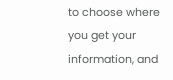to choose where you get your information, and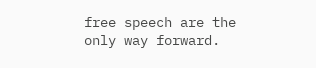free speech are the only way forward.